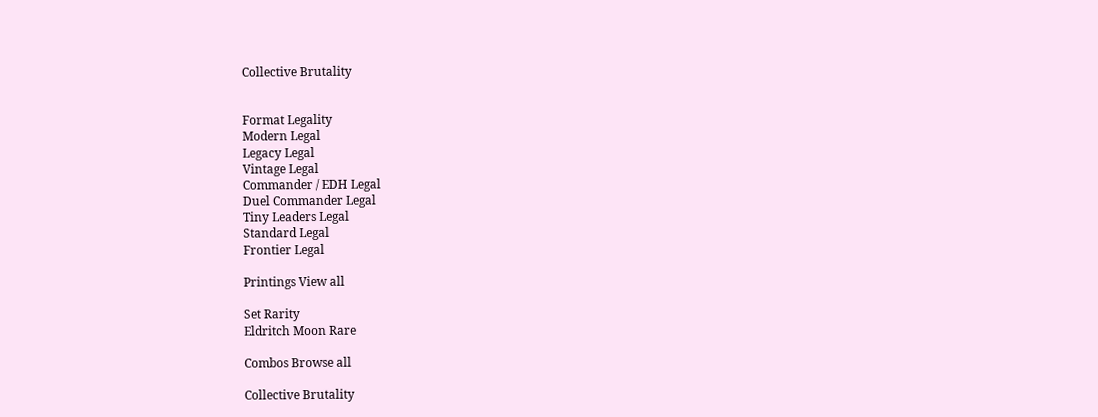Collective Brutality


Format Legality
Modern Legal
Legacy Legal
Vintage Legal
Commander / EDH Legal
Duel Commander Legal
Tiny Leaders Legal
Standard Legal
Frontier Legal

Printings View all

Set Rarity
Eldritch Moon Rare

Combos Browse all

Collective Brutality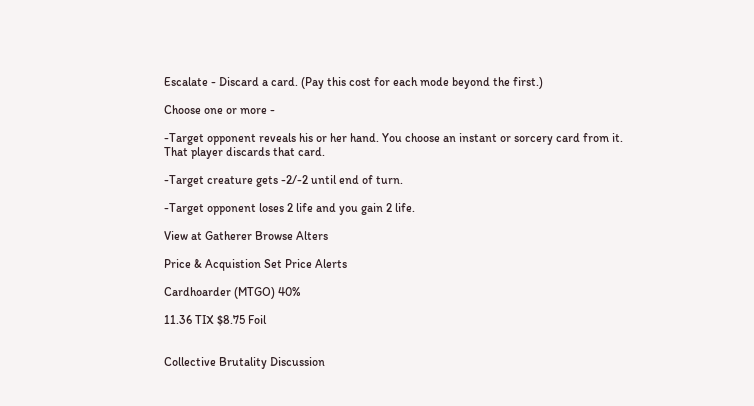Escalate - Discard a card. (Pay this cost for each mode beyond the first.)

Choose one or more -

-Target opponent reveals his or her hand. You choose an instant or sorcery card from it. That player discards that card.

-Target creature gets -2/-2 until end of turn.

-Target opponent loses 2 life and you gain 2 life.

View at Gatherer Browse Alters

Price & Acquistion Set Price Alerts

Cardhoarder (MTGO) 40%

11.36 TIX $8.75 Foil


Collective Brutality Discussion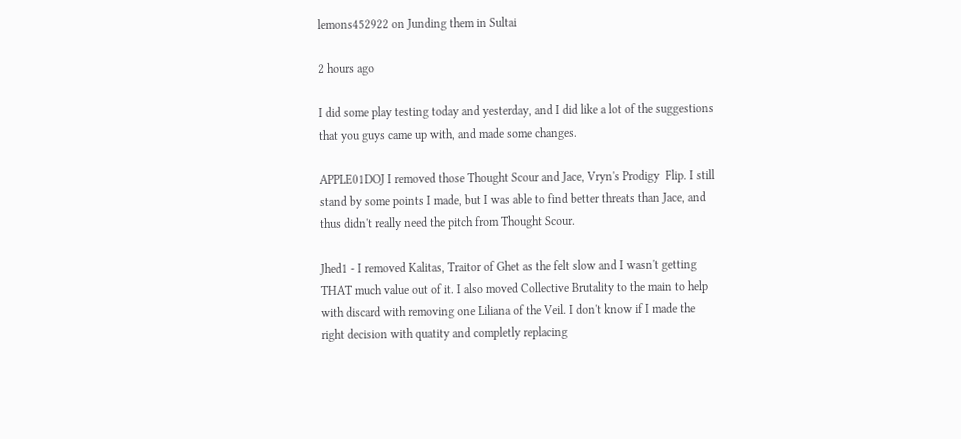lemons452922 on Junding them in Sultai

2 hours ago

I did some play testing today and yesterday, and I did like a lot of the suggestions that you guys came up with, and made some changes.

APPLE01DOJ I removed those Thought Scour and Jace, Vryn's Prodigy  Flip. I still stand by some points I made, but I was able to find better threats than Jace, and thus didn't really need the pitch from Thought Scour.

Jhed1 - I removed Kalitas, Traitor of Ghet as the felt slow and I wasn't getting THAT much value out of it. I also moved Collective Brutality to the main to help with discard with removing one Liliana of the Veil. I don't know if I made the right decision with quatity and completly replacing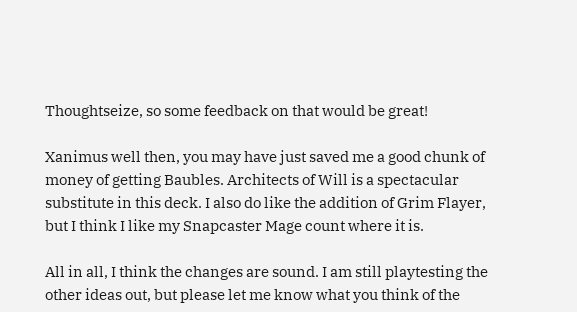Thoughtseize, so some feedback on that would be great!

Xanimus well then, you may have just saved me a good chunk of money of getting Baubles. Architects of Will is a spectacular substitute in this deck. I also do like the addition of Grim Flayer, but I think I like my Snapcaster Mage count where it is.

All in all, I think the changes are sound. I am still playtesting the other ideas out, but please let me know what you think of the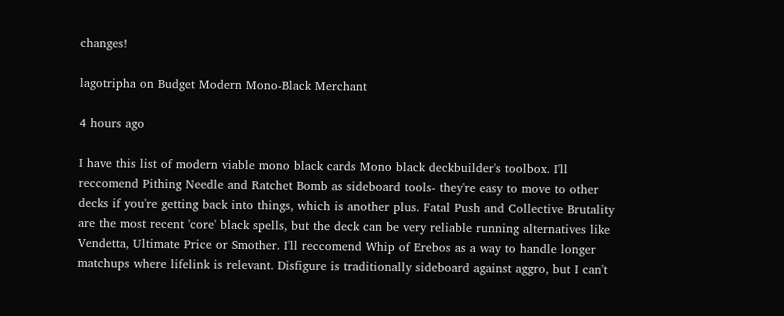changes!

lagotripha on Budget Modern Mono-Black Merchant

4 hours ago

I have this list of modern viable mono black cards Mono black deckbuilder's toolbox. I'll reccomend Pithing Needle and Ratchet Bomb as sideboard tools- they're easy to move to other decks if you're getting back into things, which is another plus. Fatal Push and Collective Brutality are the most recent 'core' black spells, but the deck can be very reliable running alternatives like Vendetta, Ultimate Price or Smother. I'll reccomend Whip of Erebos as a way to handle longer matchups where lifelink is relevant. Disfigure is traditionally sideboard against aggro, but I can't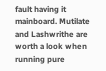fault having it mainboard. Mutilate and Lashwrithe are worth a look when running pure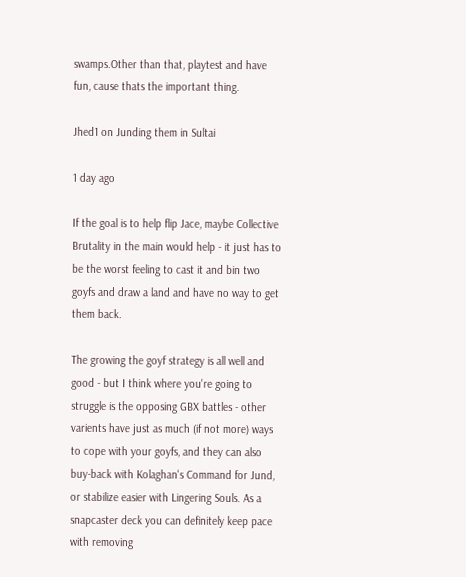swamps.Other than that, playtest and have fun, cause thats the important thing.

Jhed1 on Junding them in Sultai

1 day ago

If the goal is to help flip Jace, maybe Collective Brutality in the main would help - it just has to be the worst feeling to cast it and bin two goyfs and draw a land and have no way to get them back.

The growing the goyf strategy is all well and good - but I think where you're going to struggle is the opposing GBX battles - other varients have just as much (if not more) ways to cope with your goyfs, and they can also buy-back with Kolaghan's Command for Jund, or stabilize easier with Lingering Souls. As a snapcaster deck you can definitely keep pace with removing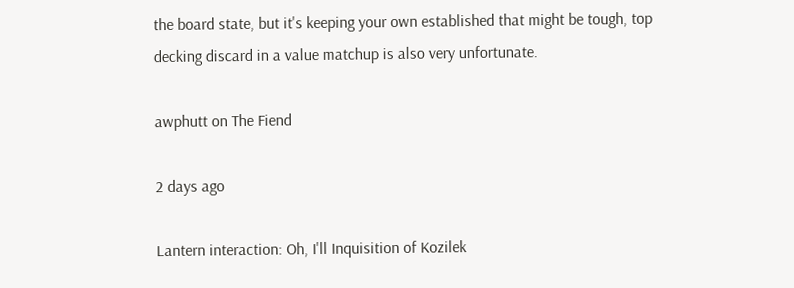the board state, but it's keeping your own established that might be tough, top decking discard in a value matchup is also very unfortunate.

awphutt on The Fiend

2 days ago

Lantern interaction: Oh, I'll Inquisition of Kozilek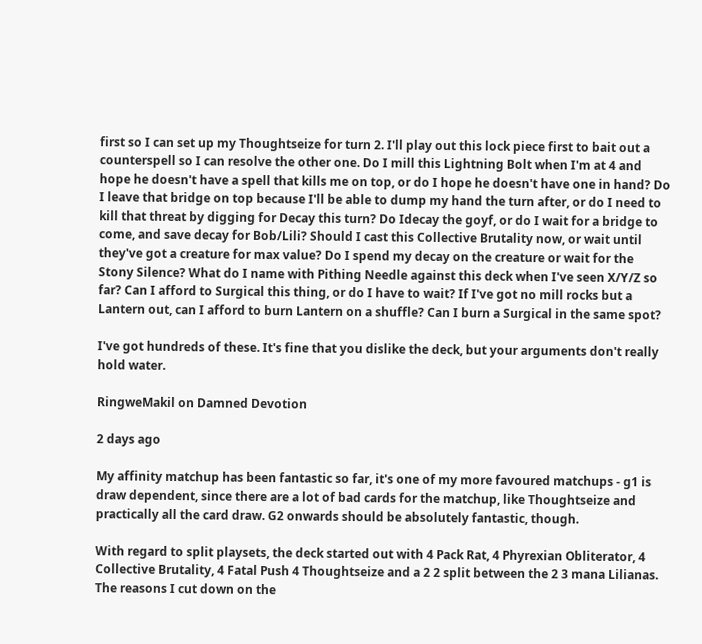first so I can set up my Thoughtseize for turn 2. I'll play out this lock piece first to bait out a counterspell so I can resolve the other one. Do I mill this Lightning Bolt when I'm at 4 and hope he doesn't have a spell that kills me on top, or do I hope he doesn't have one in hand? Do I leave that bridge on top because I'll be able to dump my hand the turn after, or do I need to kill that threat by digging for Decay this turn? Do Idecay the goyf, or do I wait for a bridge to come, and save decay for Bob/Lili? Should I cast this Collective Brutality now, or wait until they've got a creature for max value? Do I spend my decay on the creature or wait for the Stony Silence? What do I name with Pithing Needle against this deck when I've seen X/Y/Z so far? Can I afford to Surgical this thing, or do I have to wait? If I've got no mill rocks but a Lantern out, can I afford to burn Lantern on a shuffle? Can I burn a Surgical in the same spot?

I've got hundreds of these. It's fine that you dislike the deck, but your arguments don't really hold water.

RingweMakil on Damned Devotion

2 days ago

My affinity matchup has been fantastic so far, it's one of my more favoured matchups - g1 is draw dependent, since there are a lot of bad cards for the matchup, like Thoughtseize and practically all the card draw. G2 onwards should be absolutely fantastic, though.

With regard to split playsets, the deck started out with 4 Pack Rat, 4 Phyrexian Obliterator, 4 Collective Brutality, 4 Fatal Push 4 Thoughtseize and a 2 2 split between the 2 3 mana Lilianas. The reasons I cut down on the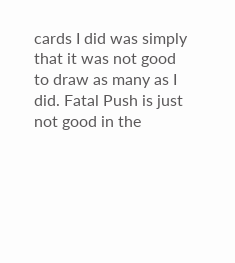cards I did was simply that it was not good to draw as many as I did. Fatal Push is just not good in the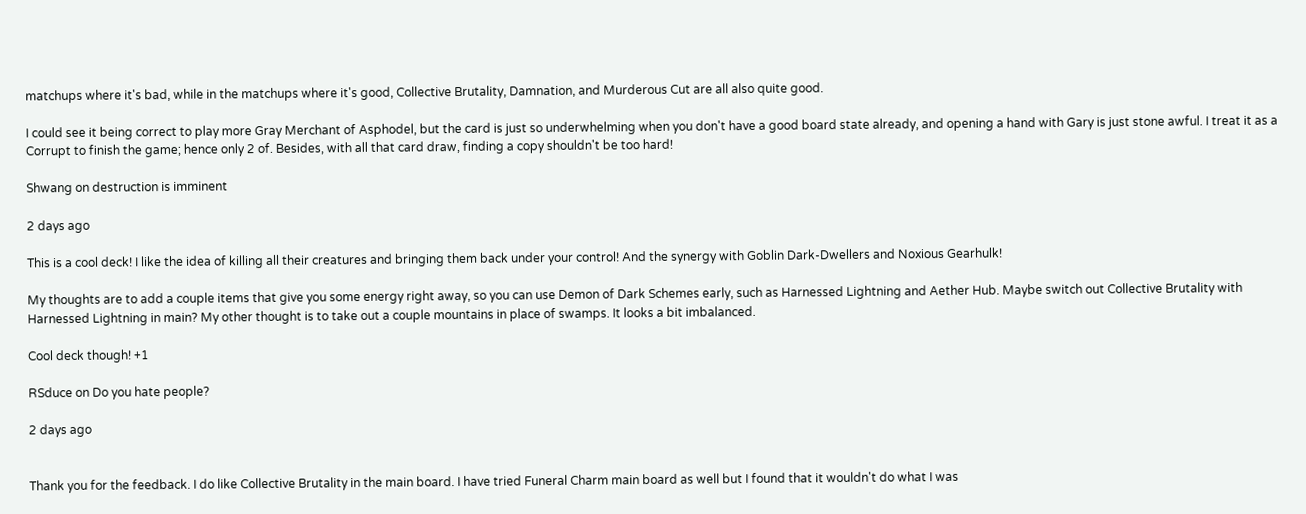matchups where it's bad, while in the matchups where it's good, Collective Brutality, Damnation, and Murderous Cut are all also quite good.

I could see it being correct to play more Gray Merchant of Asphodel, but the card is just so underwhelming when you don't have a good board state already, and opening a hand with Gary is just stone awful. I treat it as a Corrupt to finish the game; hence only 2 of. Besides, with all that card draw, finding a copy shouldn't be too hard!

Shwang on destruction is imminent

2 days ago

This is a cool deck! I like the idea of killing all their creatures and bringing them back under your control! And the synergy with Goblin Dark-Dwellers and Noxious Gearhulk!

My thoughts are to add a couple items that give you some energy right away, so you can use Demon of Dark Schemes early, such as Harnessed Lightning and Aether Hub. Maybe switch out Collective Brutality with Harnessed Lightning in main? My other thought is to take out a couple mountains in place of swamps. It looks a bit imbalanced.

Cool deck though! +1

RSduce on Do you hate people?

2 days ago


Thank you for the feedback. I do like Collective Brutality in the main board. I have tried Funeral Charm main board as well but I found that it wouldn't do what I was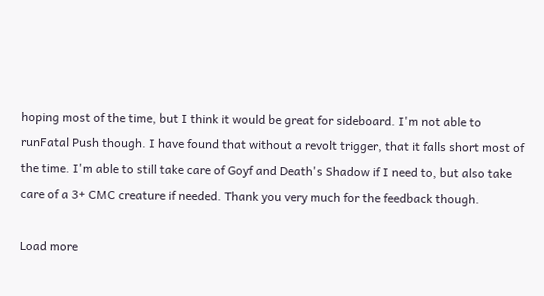hoping most of the time, but I think it would be great for sideboard. I'm not able to runFatal Push though. I have found that without a revolt trigger, that it falls short most of the time. I'm able to still take care of Goyf and Death's Shadow if I need to, but also take care of a 3+ CMC creature if needed. Thank you very much for the feedback though.

Load more